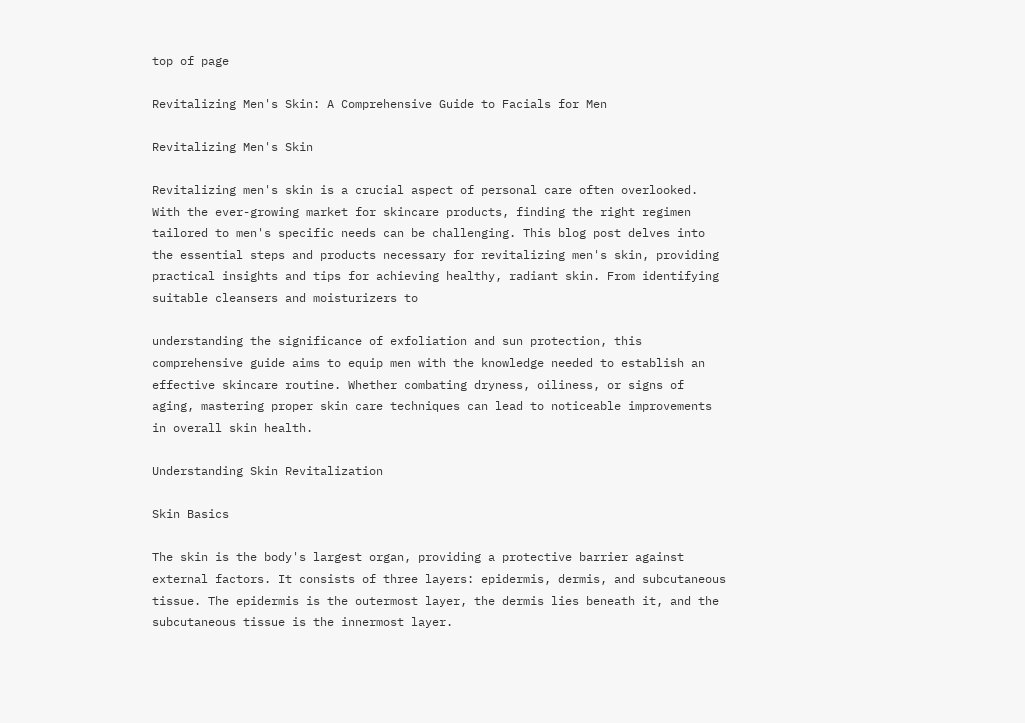top of page

Revitalizing Men's Skin: A Comprehensive Guide to Facials for Men

Revitalizing Men's Skin

Revitalizing men's skin is a crucial aspect of personal care often overlooked. With the ever-growing market for skincare products, finding the right regimen tailored to men's specific needs can be challenging. This blog post delves into the essential steps and products necessary for revitalizing men's skin, providing practical insights and tips for achieving healthy, radiant skin. From identifying suitable cleansers and moisturizers to

understanding the significance of exfoliation and sun protection, this comprehensive guide aims to equip men with the knowledge needed to establish an effective skincare routine. Whether combating dryness, oiliness, or signs of aging, mastering proper skin care techniques can lead to noticeable improvements in overall skin health.

Understanding Skin Revitalization

Skin Basics

The skin is the body's largest organ, providing a protective barrier against external factors. It consists of three layers: epidermis, dermis, and subcutaneous tissue. The epidermis is the outermost layer, the dermis lies beneath it, and the subcutaneous tissue is the innermost layer.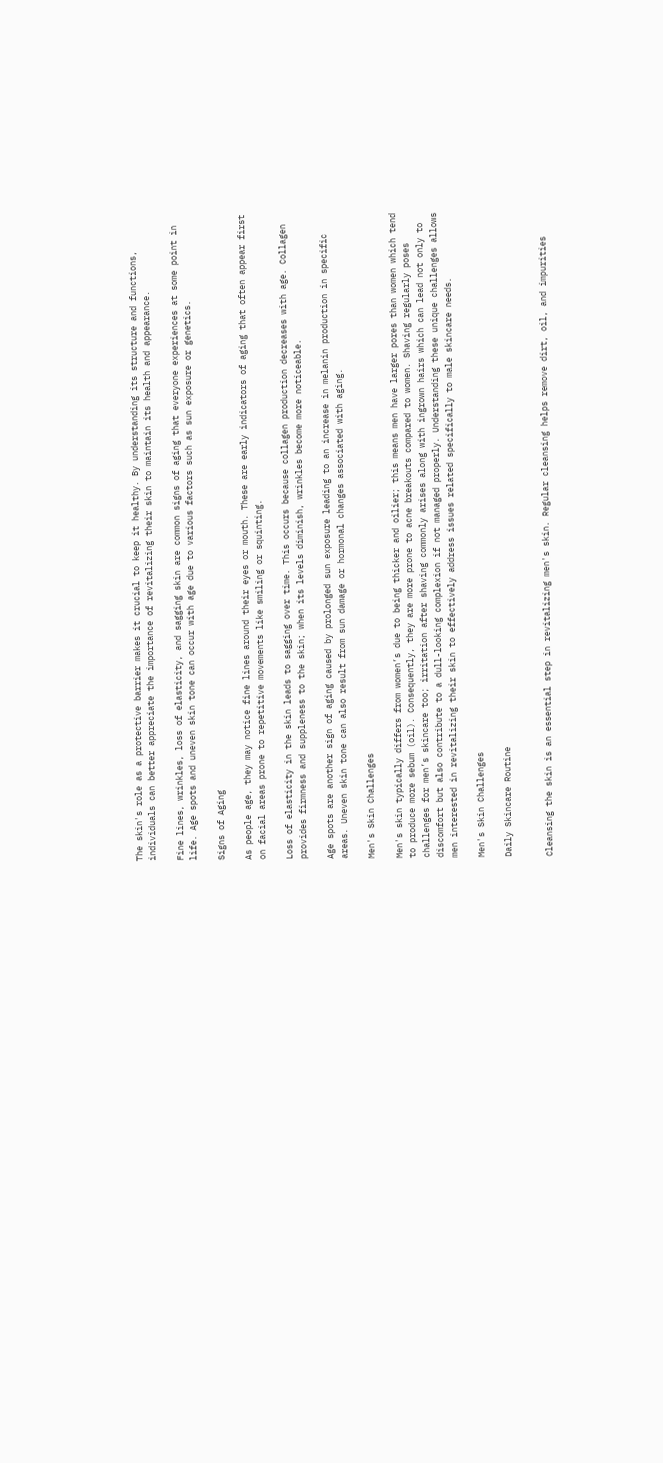The skin's role as a protective barrier makes it crucial to keep it healthy. By understanding its structure and functions, individuals can better appreciate the importance of revitalizing their skin to maintain its health and appearance.

Fine lines, wrinkles, loss of elasticity, and sagging skin are common signs of aging that everyone experiences at some point in life. Age spots and uneven skin tone can occur with age due to various factors such as sun exposure or genetics.

Signs of Aging

As people age, they may notice fine lines around their eyes or mouth. These are early indicators of aging that often appear first on facial areas prone to repetitive movements like smiling or squinting.

Loss of elasticity in the skin leads to sagging over time. This occurs because collagen production decreases with age. Collagen provides firmness and suppleness to the skin; when its levels diminish, wrinkles become more noticeable.

Age spots are another sign of aging caused by prolonged sun exposure leading to an increase in melanin production in specific areas. Uneven skin tone can also result from sun damage or hormonal changes associated with aging.

Men's Skin Challenges

Men's skin typically differs from women’s due to being thicker and oilier; this means men have larger pores than women which tend to produce more sebum (oil). Consequently, they are more prone to acne breakouts compared to women. Shaving regularly poses challenges for men’s skincare too; irritation after shaving commonly arises along with ingrown hairs which can lead not only to discomfort but also contribute to a dull-looking complexion if not managed properly. Understanding these unique challenges allows men interested in revitalizing their skin to effectively address issues related specifically to male skincare needs.

Men's Skin Challenges

Daily Skincare Routine


Cleansing the skin is an essential step in revitalizing men's skin. Regular cleansing helps remove dirt, oil, and impurities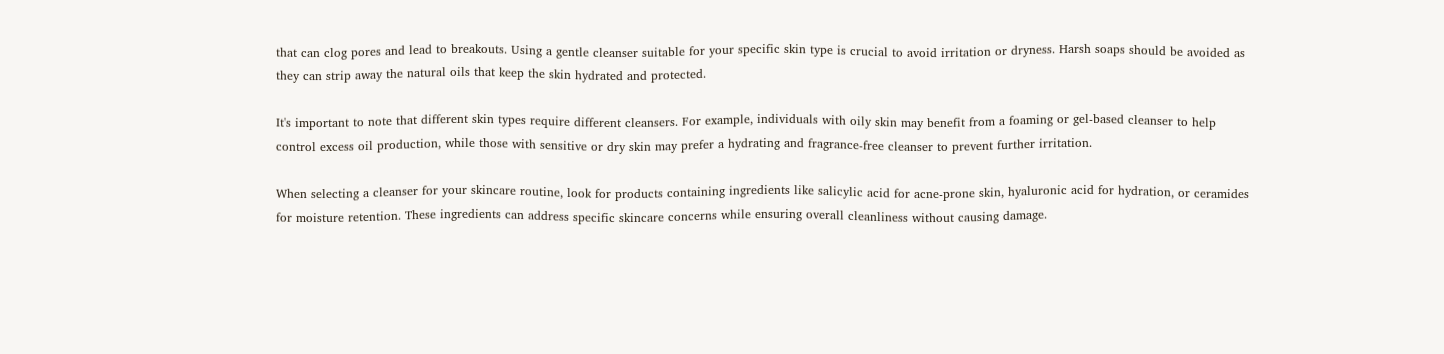that can clog pores and lead to breakouts. Using a gentle cleanser suitable for your specific skin type is crucial to avoid irritation or dryness. Harsh soaps should be avoided as they can strip away the natural oils that keep the skin hydrated and protected.

It's important to note that different skin types require different cleansers. For example, individuals with oily skin may benefit from a foaming or gel-based cleanser to help control excess oil production, while those with sensitive or dry skin may prefer a hydrating and fragrance-free cleanser to prevent further irritation.

When selecting a cleanser for your skincare routine, look for products containing ingredients like salicylic acid for acne-prone skin, hyaluronic acid for hydration, or ceramides for moisture retention. These ingredients can address specific skincare concerns while ensuring overall cleanliness without causing damage.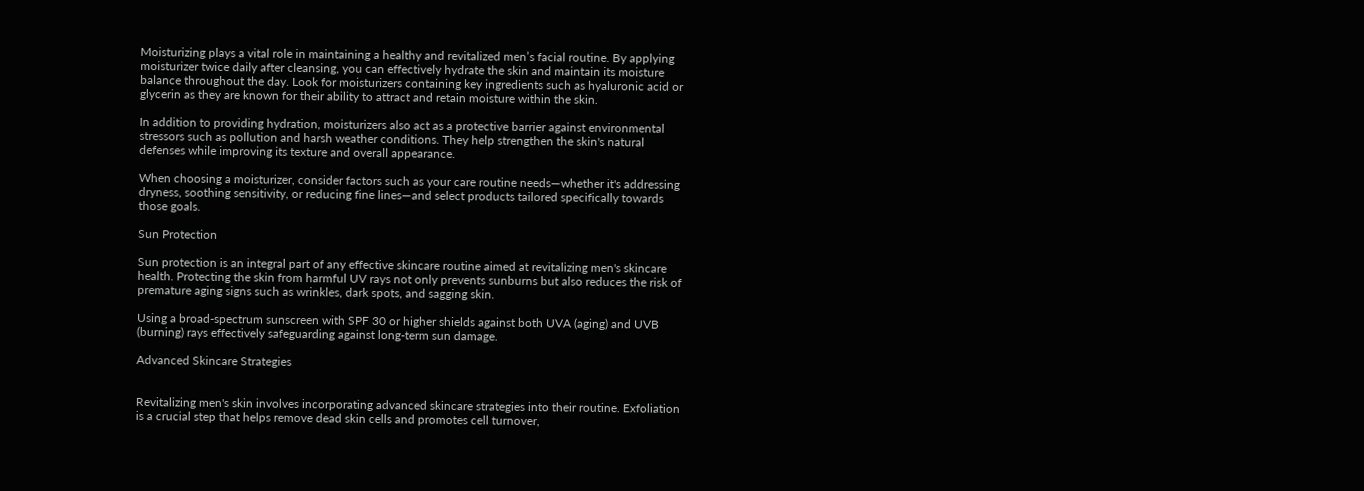Moisturizing plays a vital role in maintaining a healthy and revitalized men’s facial routine. By applying moisturizer twice daily after cleansing, you can effectively hydrate the skin and maintain its moisture balance throughout the day. Look for moisturizers containing key ingredients such as hyaluronic acid or glycerin as they are known for their ability to attract and retain moisture within the skin.

In addition to providing hydration, moisturizers also act as a protective barrier against environmental stressors such as pollution and harsh weather conditions. They help strengthen the skin's natural defenses while improving its texture and overall appearance.

When choosing a moisturizer, consider factors such as your care routine needs—whether it's addressing dryness, soothing sensitivity, or reducing fine lines—and select products tailored specifically towards those goals.

Sun Protection

Sun protection is an integral part of any effective skincare routine aimed at revitalizing men's skincare health. Protecting the skin from harmful UV rays not only prevents sunburns but also reduces the risk of premature aging signs such as wrinkles, dark spots, and sagging skin.

Using a broad-spectrum sunscreen with SPF 30 or higher shields against both UVA (aging) and UVB (burning) rays effectively safeguarding against long-term sun damage.

Advanced Skincare Strategies


Revitalizing men's skin involves incorporating advanced skincare strategies into their routine. Exfoliation is a crucial step that helps remove dead skin cells and promotes cell turnover,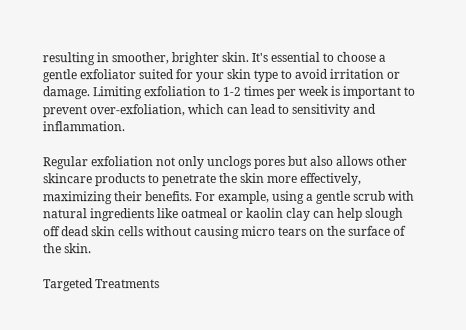resulting in smoother, brighter skin. It's essential to choose a gentle exfoliator suited for your skin type to avoid irritation or damage. Limiting exfoliation to 1-2 times per week is important to prevent over-exfoliation, which can lead to sensitivity and inflammation.

Regular exfoliation not only unclogs pores but also allows other skincare products to penetrate the skin more effectively, maximizing their benefits. For example, using a gentle scrub with natural ingredients like oatmeal or kaolin clay can help slough off dead skin cells without causing micro tears on the surface of the skin.

Targeted Treatments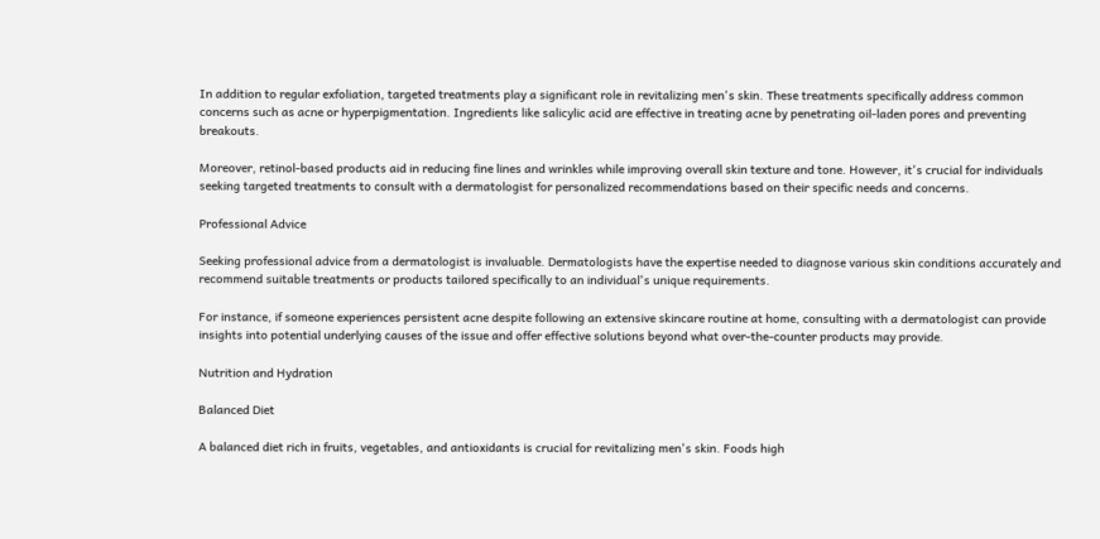In addition to regular exfoliation, targeted treatments play a significant role in revitalizing men's skin. These treatments specifically address common concerns such as acne or hyperpigmentation. Ingredients like salicylic acid are effective in treating acne by penetrating oil-laden pores and preventing breakouts.

Moreover, retinol-based products aid in reducing fine lines and wrinkles while improving overall skin texture and tone. However, it's crucial for individuals seeking targeted treatments to consult with a dermatologist for personalized recommendations based on their specific needs and concerns.

Professional Advice

Seeking professional advice from a dermatologist is invaluable. Dermatologists have the expertise needed to diagnose various skin conditions accurately and recommend suitable treatments or products tailored specifically to an individual's unique requirements.

For instance, if someone experiences persistent acne despite following an extensive skincare routine at home, consulting with a dermatologist can provide insights into potential underlying causes of the issue and offer effective solutions beyond what over-the-counter products may provide.

Nutrition and Hydration

Balanced Diet

A balanced diet rich in fruits, vegetables, and antioxidants is crucial for revitalizing men's skin. Foods high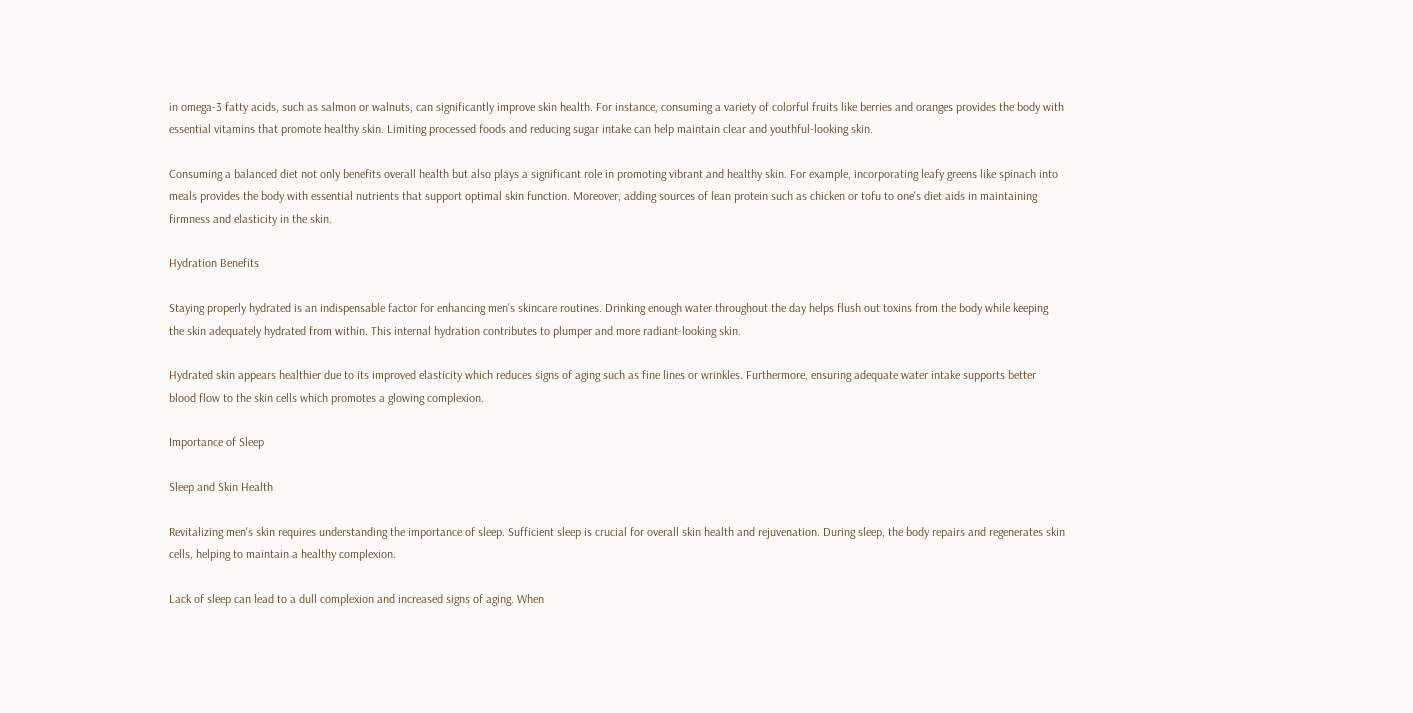in omega-3 fatty acids, such as salmon or walnuts, can significantly improve skin health. For instance, consuming a variety of colorful fruits like berries and oranges provides the body with essential vitamins that promote healthy skin. Limiting processed foods and reducing sugar intake can help maintain clear and youthful-looking skin.

Consuming a balanced diet not only benefits overall health but also plays a significant role in promoting vibrant and healthy skin. For example, incorporating leafy greens like spinach into meals provides the body with essential nutrients that support optimal skin function. Moreover, adding sources of lean protein such as chicken or tofu to one's diet aids in maintaining firmness and elasticity in the skin.

Hydration Benefits

Staying properly hydrated is an indispensable factor for enhancing men's skincare routines. Drinking enough water throughout the day helps flush out toxins from the body while keeping the skin adequately hydrated from within. This internal hydration contributes to plumper and more radiant-looking skin.

Hydrated skin appears healthier due to its improved elasticity which reduces signs of aging such as fine lines or wrinkles. Furthermore, ensuring adequate water intake supports better blood flow to the skin cells which promotes a glowing complexion.

Importance of Sleep

Sleep and Skin Health

Revitalizing men's skin requires understanding the importance of sleep. Sufficient sleep is crucial for overall skin health and rejuvenation. During sleep, the body repairs and regenerates skin cells, helping to maintain a healthy complexion.

Lack of sleep can lead to a dull complexion and increased signs of aging. When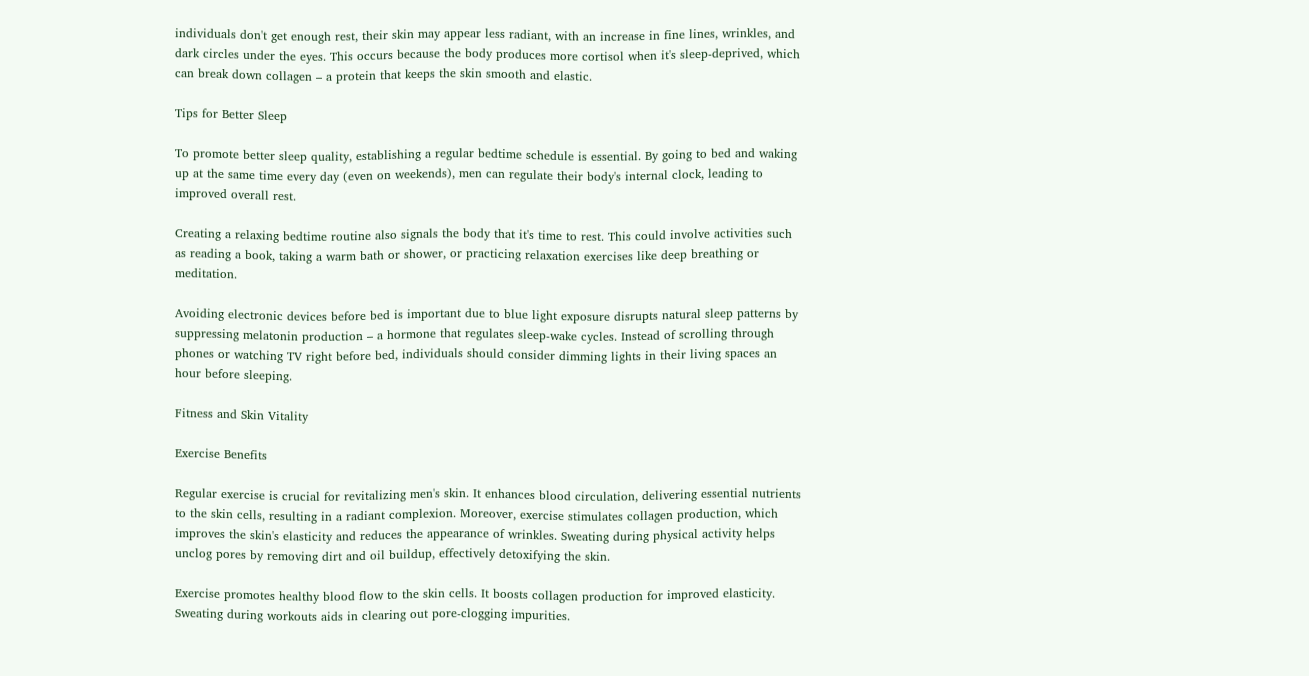individuals don't get enough rest, their skin may appear less radiant, with an increase in fine lines, wrinkles, and dark circles under the eyes. This occurs because the body produces more cortisol when it's sleep-deprived, which can break down collagen – a protein that keeps the skin smooth and elastic.

Tips for Better Sleep

To promote better sleep quality, establishing a regular bedtime schedule is essential. By going to bed and waking up at the same time every day (even on weekends), men can regulate their body's internal clock, leading to improved overall rest.

Creating a relaxing bedtime routine also signals the body that it's time to rest. This could involve activities such as reading a book, taking a warm bath or shower, or practicing relaxation exercises like deep breathing or meditation.

Avoiding electronic devices before bed is important due to blue light exposure disrupts natural sleep patterns by suppressing melatonin production – a hormone that regulates sleep-wake cycles. Instead of scrolling through phones or watching TV right before bed, individuals should consider dimming lights in their living spaces an hour before sleeping.

Fitness and Skin Vitality

Exercise Benefits

Regular exercise is crucial for revitalizing men's skin. It enhances blood circulation, delivering essential nutrients to the skin cells, resulting in a radiant complexion. Moreover, exercise stimulates collagen production, which improves the skin's elasticity and reduces the appearance of wrinkles. Sweating during physical activity helps unclog pores by removing dirt and oil buildup, effectively detoxifying the skin.

Exercise promotes healthy blood flow to the skin cells. It boosts collagen production for improved elasticity. Sweating during workouts aids in clearing out pore-clogging impurities.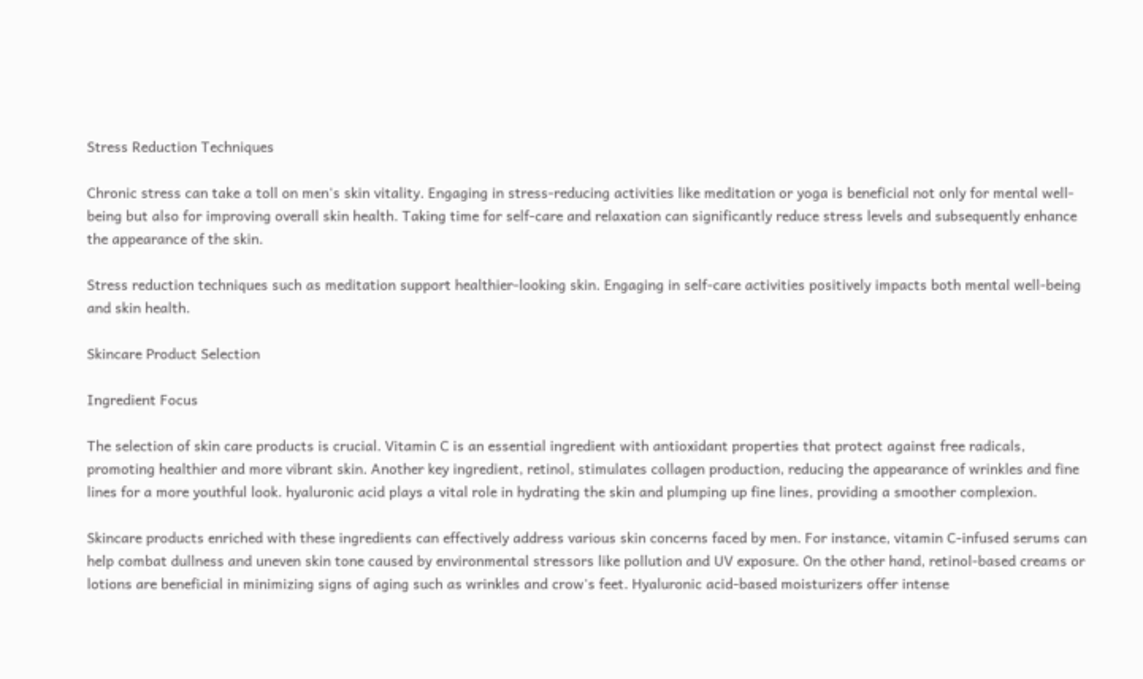Stress Reduction Techniques

Chronic stress can take a toll on men's skin vitality. Engaging in stress-reducing activities like meditation or yoga is beneficial not only for mental well-being but also for improving overall skin health. Taking time for self-care and relaxation can significantly reduce stress levels and subsequently enhance the appearance of the skin.

Stress reduction techniques such as meditation support healthier-looking skin. Engaging in self-care activities positively impacts both mental well-being and skin health.

Skincare Product Selection

Ingredient Focus

The selection of skin care products is crucial. Vitamin C is an essential ingredient with antioxidant properties that protect against free radicals, promoting healthier and more vibrant skin. Another key ingredient, retinol, stimulates collagen production, reducing the appearance of wrinkles and fine lines for a more youthful look. hyaluronic acid plays a vital role in hydrating the skin and plumping up fine lines, providing a smoother complexion.

Skincare products enriched with these ingredients can effectively address various skin concerns faced by men. For instance, vitamin C-infused serums can help combat dullness and uneven skin tone caused by environmental stressors like pollution and UV exposure. On the other hand, retinol-based creams or lotions are beneficial in minimizing signs of aging such as wrinkles and crow's feet. Hyaluronic acid-based moisturizers offer intense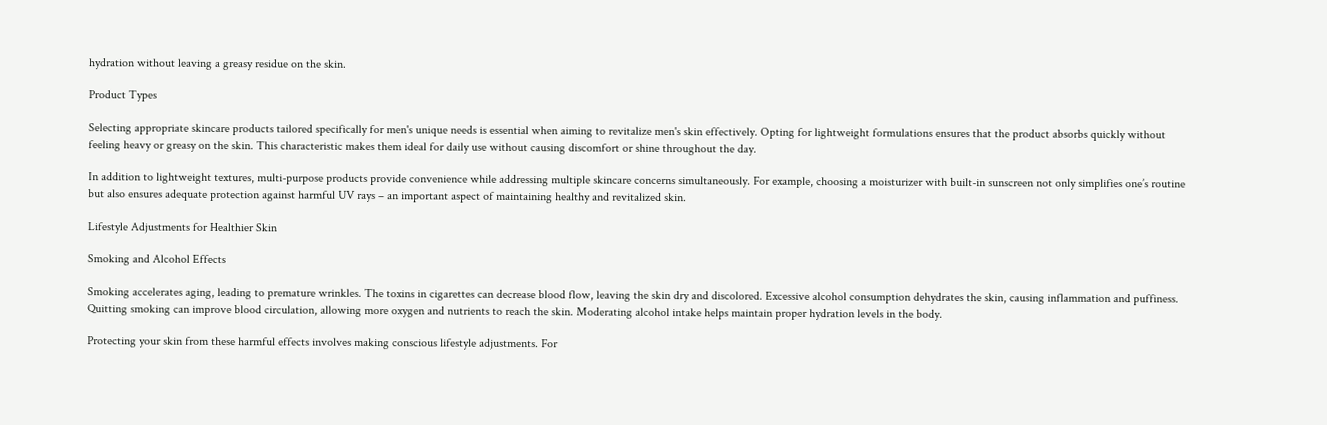hydration without leaving a greasy residue on the skin.

Product Types

Selecting appropriate skincare products tailored specifically for men's unique needs is essential when aiming to revitalize men's skin effectively. Opting for lightweight formulations ensures that the product absorbs quickly without feeling heavy or greasy on the skin. This characteristic makes them ideal for daily use without causing discomfort or shine throughout the day.

In addition to lightweight textures, multi-purpose products provide convenience while addressing multiple skincare concerns simultaneously. For example, choosing a moisturizer with built-in sunscreen not only simplifies one’s routine but also ensures adequate protection against harmful UV rays – an important aspect of maintaining healthy and revitalized skin.

Lifestyle Adjustments for Healthier Skin

Smoking and Alcohol Effects

Smoking accelerates aging, leading to premature wrinkles. The toxins in cigarettes can decrease blood flow, leaving the skin dry and discolored. Excessive alcohol consumption dehydrates the skin, causing inflammation and puffiness. Quitting smoking can improve blood circulation, allowing more oxygen and nutrients to reach the skin. Moderating alcohol intake helps maintain proper hydration levels in the body.

Protecting your skin from these harmful effects involves making conscious lifestyle adjustments. For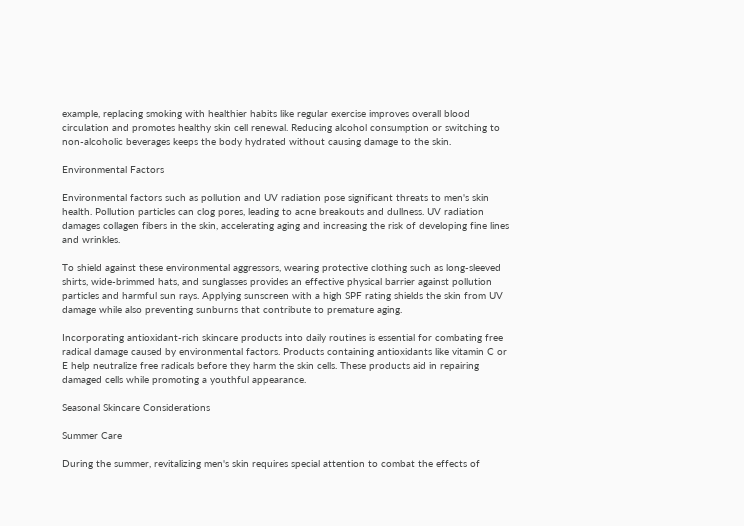example, replacing smoking with healthier habits like regular exercise improves overall blood circulation and promotes healthy skin cell renewal. Reducing alcohol consumption or switching to non-alcoholic beverages keeps the body hydrated without causing damage to the skin.

Environmental Factors

Environmental factors such as pollution and UV radiation pose significant threats to men's skin health. Pollution particles can clog pores, leading to acne breakouts and dullness. UV radiation damages collagen fibers in the skin, accelerating aging and increasing the risk of developing fine lines and wrinkles.

To shield against these environmental aggressors, wearing protective clothing such as long-sleeved shirts, wide-brimmed hats, and sunglasses provides an effective physical barrier against pollution particles and harmful sun rays. Applying sunscreen with a high SPF rating shields the skin from UV damage while also preventing sunburns that contribute to premature aging.

Incorporating antioxidant-rich skincare products into daily routines is essential for combating free radical damage caused by environmental factors. Products containing antioxidants like vitamin C or E help neutralize free radicals before they harm the skin cells. These products aid in repairing damaged cells while promoting a youthful appearance.

Seasonal Skincare Considerations

Summer Care

During the summer, revitalizing men's skin requires special attention to combat the effects of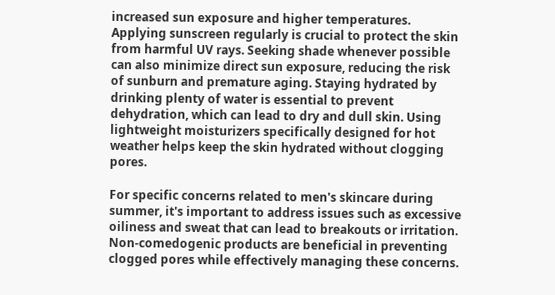increased sun exposure and higher temperatures. Applying sunscreen regularly is crucial to protect the skin from harmful UV rays. Seeking shade whenever possible can also minimize direct sun exposure, reducing the risk of sunburn and premature aging. Staying hydrated by drinking plenty of water is essential to prevent dehydration, which can lead to dry and dull skin. Using lightweight moisturizers specifically designed for hot weather helps keep the skin hydrated without clogging pores.

For specific concerns related to men's skincare during summer, it's important to address issues such as excessive oiliness and sweat that can lead to breakouts or irritation. Non-comedogenic products are beneficial in preventing clogged pores while effectively managing these concerns.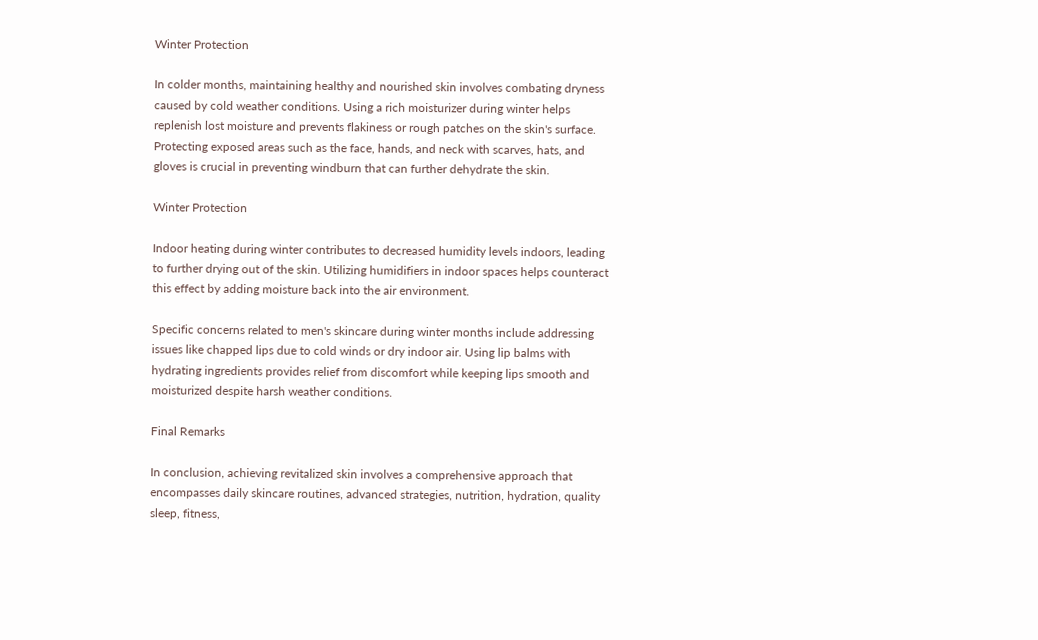Winter Protection

In colder months, maintaining healthy and nourished skin involves combating dryness caused by cold weather conditions. Using a rich moisturizer during winter helps replenish lost moisture and prevents flakiness or rough patches on the skin's surface. Protecting exposed areas such as the face, hands, and neck with scarves, hats, and gloves is crucial in preventing windburn that can further dehydrate the skin.

Winter Protection

Indoor heating during winter contributes to decreased humidity levels indoors, leading to further drying out of the skin. Utilizing humidifiers in indoor spaces helps counteract this effect by adding moisture back into the air environment.

Specific concerns related to men's skincare during winter months include addressing issues like chapped lips due to cold winds or dry indoor air. Using lip balms with hydrating ingredients provides relief from discomfort while keeping lips smooth and moisturized despite harsh weather conditions.

Final Remarks

In conclusion, achieving revitalized skin involves a comprehensive approach that encompasses daily skincare routines, advanced strategies, nutrition, hydration, quality sleep, fitness,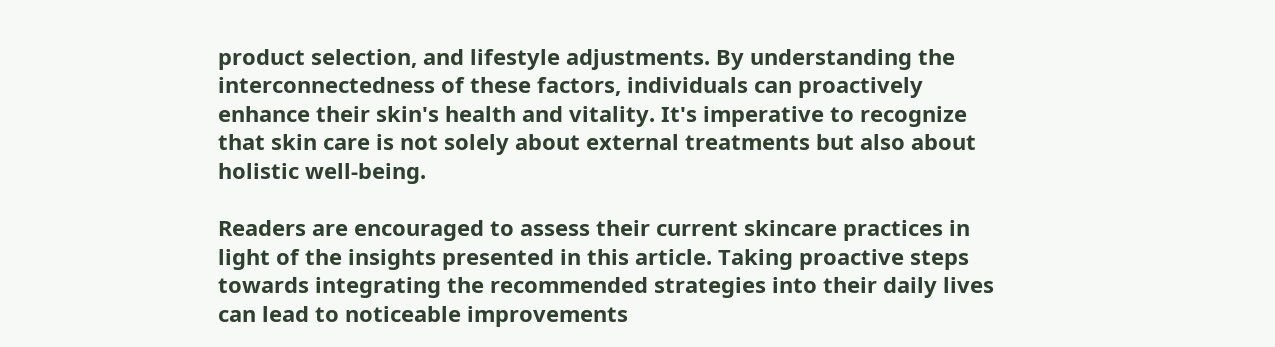product selection, and lifestyle adjustments. By understanding the interconnectedness of these factors, individuals can proactively enhance their skin's health and vitality. It's imperative to recognize that skin care is not solely about external treatments but also about holistic well-being.

Readers are encouraged to assess their current skincare practices in light of the insights presented in this article. Taking proactive steps towards integrating the recommended strategies into their daily lives can lead to noticeable improvements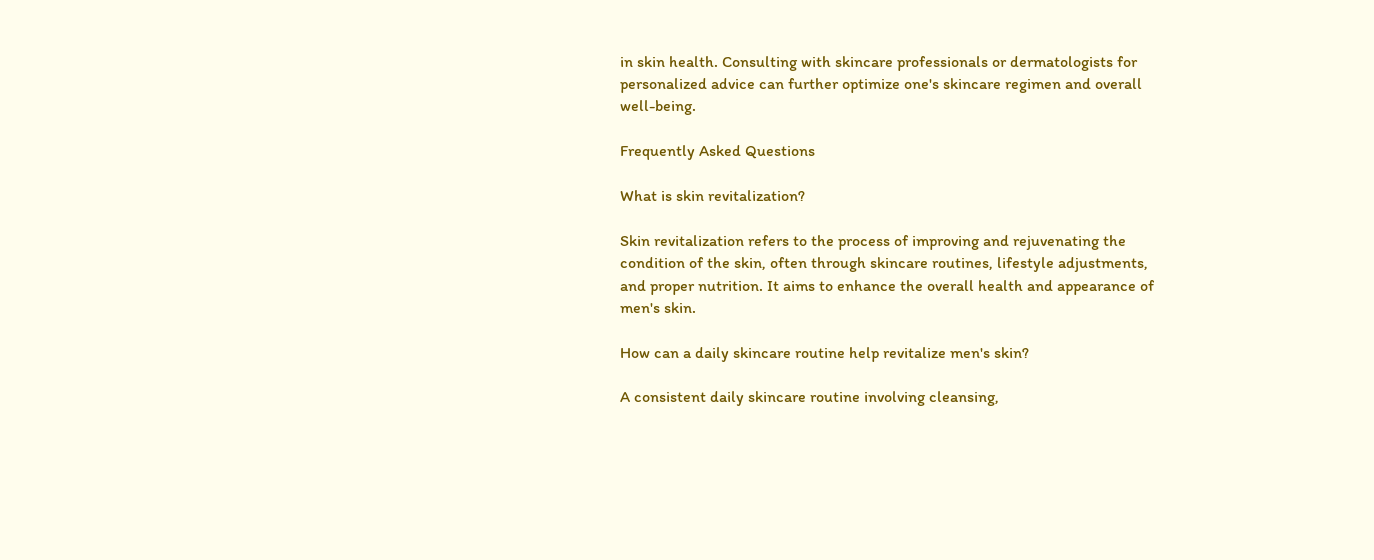in skin health. Consulting with skincare professionals or dermatologists for personalized advice can further optimize one's skincare regimen and overall well-being.

Frequently Asked Questions

What is skin revitalization?

Skin revitalization refers to the process of improving and rejuvenating the condition of the skin, often through skincare routines, lifestyle adjustments, and proper nutrition. It aims to enhance the overall health and appearance of men's skin.

How can a daily skincare routine help revitalize men's skin?

A consistent daily skincare routine involving cleansing,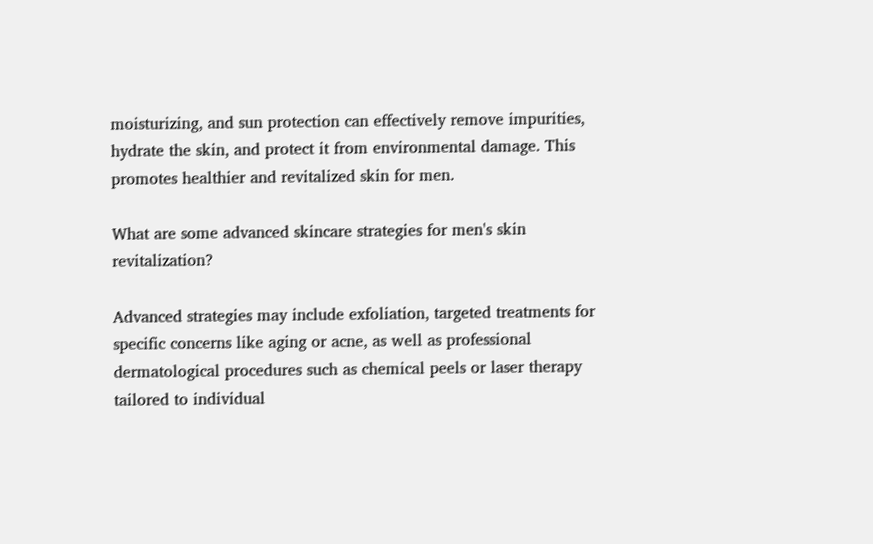moisturizing, and sun protection can effectively remove impurities, hydrate the skin, and protect it from environmental damage. This promotes healthier and revitalized skin for men.

What are some advanced skincare strategies for men's skin revitalization?

Advanced strategies may include exfoliation, targeted treatments for specific concerns like aging or acne, as well as professional dermatological procedures such as chemical peels or laser therapy tailored to individual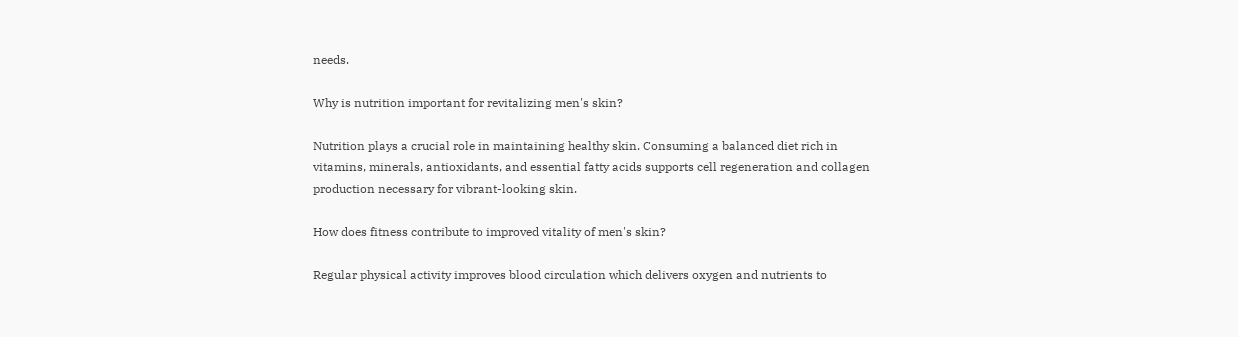needs.

Why is nutrition important for revitalizing men's skin?

Nutrition plays a crucial role in maintaining healthy skin. Consuming a balanced diet rich in vitamins, minerals, antioxidants, and essential fatty acids supports cell regeneration and collagen production necessary for vibrant-looking skin.

How does fitness contribute to improved vitality of men's skin?

Regular physical activity improves blood circulation which delivers oxygen and nutrients to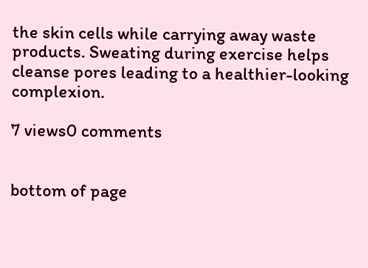the skin cells while carrying away waste products. Sweating during exercise helps cleanse pores leading to a healthier-looking complexion.

7 views0 comments


bottom of page